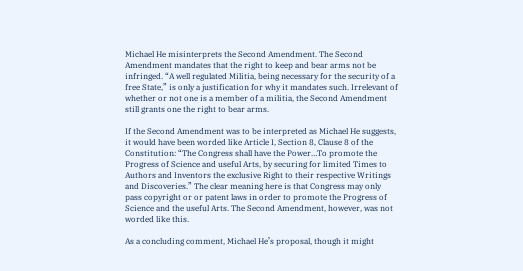Michael He misinterprets the Second Amendment. The Second Amendment mandates that the right to keep and bear arms not be infringed. “A well regulated Militia, being necessary for the security of a free State,” is only a justification for why it mandates such. Irrelevant of whether or not one is a member of a militia, the Second Amendment still grants one the right to bear arms.

If the Second Amendment was to be interpreted as Michael He suggests, it would have been worded like Article I, Section 8, Clause 8 of the Constitution: “The Congress shall have the Power…To promote the Progress of Science and useful Arts, by securing for limited Times to Authors and Inventors the exclusive Right to their respective Writings and Discoveries.” The clear meaning here is that Congress may only pass copyright or or patent laws in order to promote the Progress of Science and the useful Arts. The Second Amendment, however, was not worded like this.

As a concluding comment, Michael He’s proposal, though it might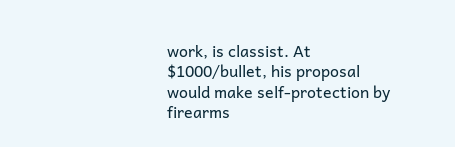work, is classist. At $1000/bullet, his proposal would make self-protection by firearms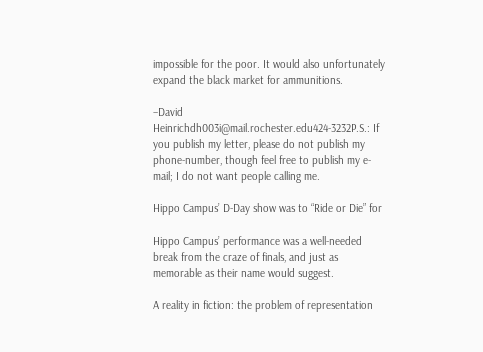impossible for the poor. It would also unfortunately expand the black market for ammunitions.

–David Heinrichdh003i@mail.rochester.edu424-3232P.S.: If you publish my letter, please do not publish my phone-number, though feel free to publish my e-mail; I do not want people calling me.

Hippo Campus’ D-Day show was to “Ride or Die” for

Hippo Campus’ performance was a well-needed break from the craze of finals, and just as memorable as their name would suggest.

A reality in fiction: the problem of representation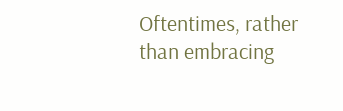Oftentimes, rather than embracing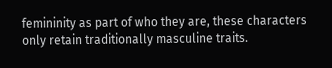femininity as part of who they are, these characters only retain traditionally masculine traits.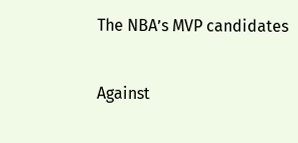The NBA’s MVP candidates

Against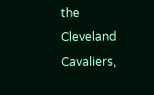the Cleveland Cavaliers,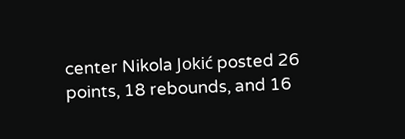center Nikola Jokić posted 26 points, 18 rebounds, and 16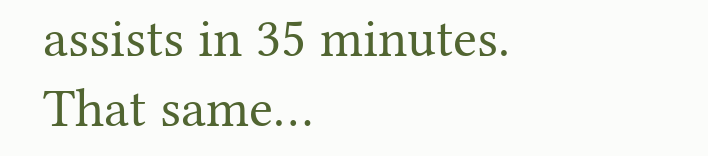assists in 35 minutes. That same…